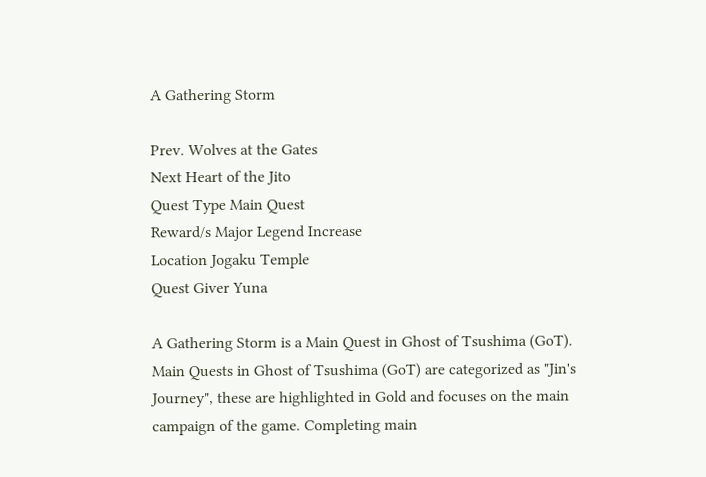A Gathering Storm

Prev. Wolves at the Gates
Next Heart of the Jito
Quest Type Main Quest
Reward/s Major Legend Increase
Location Jogaku Temple
Quest Giver Yuna

A Gathering Storm is a Main Quest in Ghost of Tsushima (GoT). Main Quests in Ghost of Tsushima (GoT) are categorized as "Jin's Journey", these are highlighted in Gold and focuses on the main campaign of the game. Completing main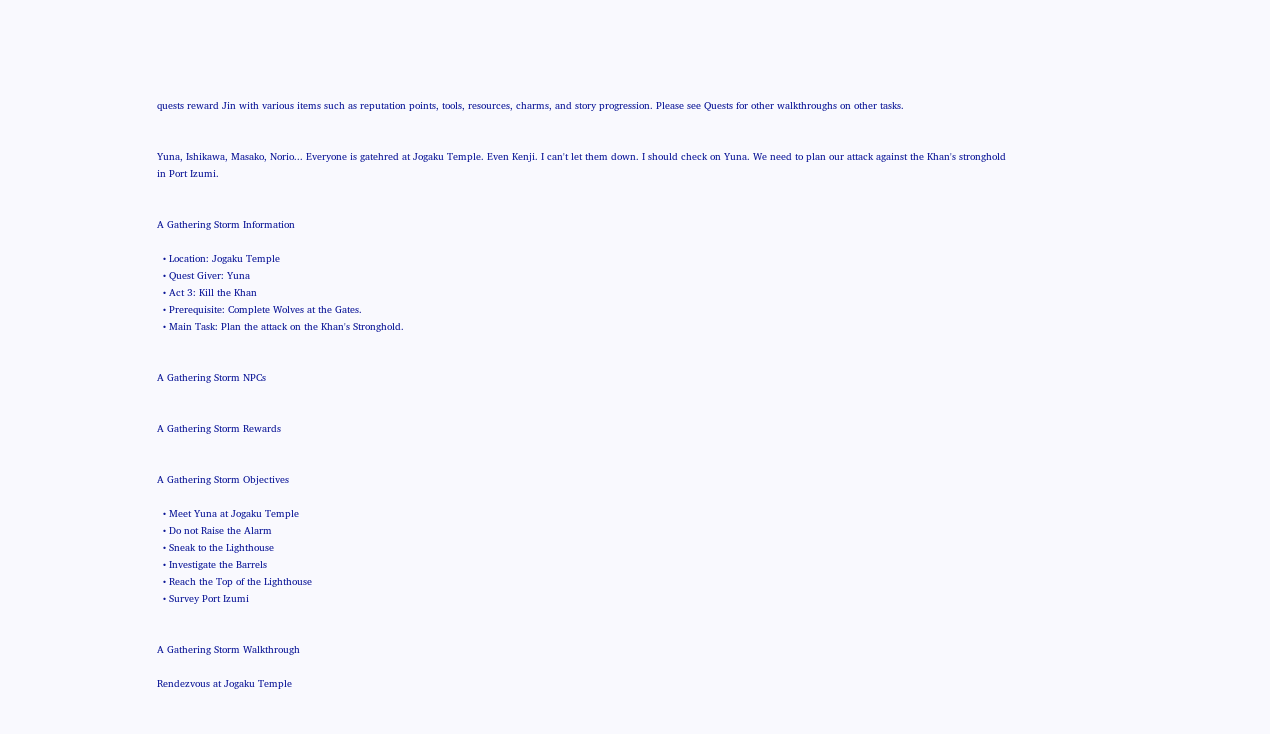quests reward Jin with various items such as reputation points, tools, resources, charms, and story progression. Please see Quests for other walkthroughs on other tasks.


Yuna, Ishikawa, Masako, Norio... Everyone is gatehred at Jogaku Temple. Even Kenji. I can't let them down. I should check on Yuna. We need to plan our attack against the Khan's stronghold in Port Izumi.


A Gathering Storm Information

  • Location: Jogaku Temple
  • Quest Giver: Yuna
  • Act 3: Kill the Khan
  • Prerequisite: Complete Wolves at the Gates.
  • Main Task: Plan the attack on the Khan's Stronghold.


A Gathering Storm NPCs


A Gathering Storm Rewards


A Gathering Storm Objectives

  • Meet Yuna at Jogaku Temple
  • Do not Raise the Alarm
  • Sneak to the Lighthouse
  • Investigate the Barrels
  • Reach the Top of the Lighthouse
  • Survey Port Izumi


A Gathering Storm Walkthrough

Rendezvous at Jogaku Temple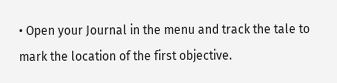• Open your Journal in the menu and track the tale to mark the location of the first objective.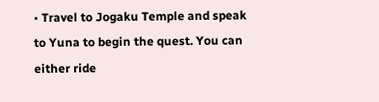• Travel to Jogaku Temple and speak to Yuna to begin the quest. You can either ride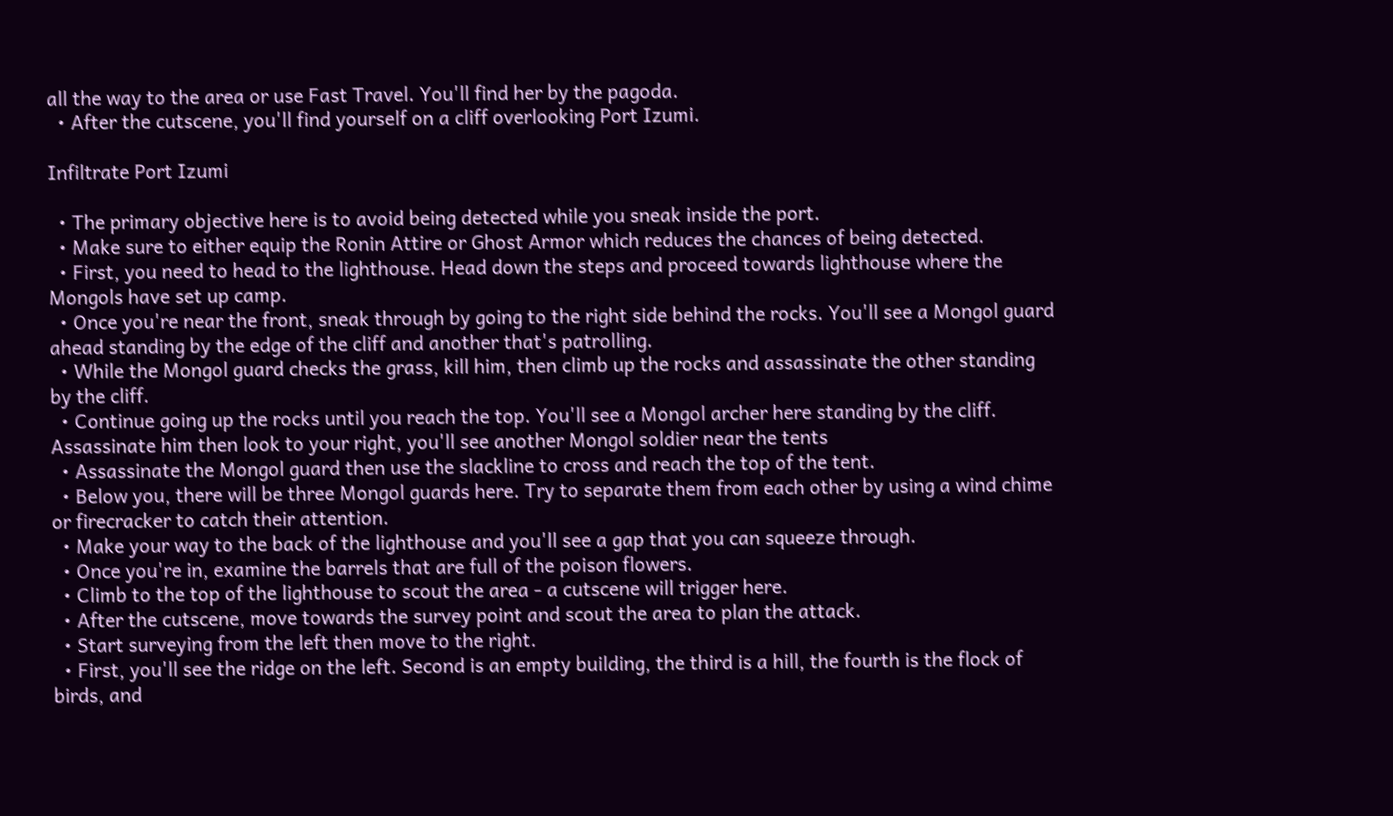all the way to the area or use Fast Travel. You'll find her by the pagoda.
  • After the cutscene, you'll find yourself on a cliff overlooking Port Izumi.

Infiltrate Port Izumi

  • The primary objective here is to avoid being detected while you sneak inside the port.
  • Make sure to either equip the Ronin Attire or Ghost Armor which reduces the chances of being detected.
  • First, you need to head to the lighthouse. Head down the steps and proceed towards lighthouse where the Mongols have set up camp.
  • Once you're near the front, sneak through by going to the right side behind the rocks. You'll see a Mongol guard ahead standing by the edge of the cliff and another that's patrolling.
  • While the Mongol guard checks the grass, kill him, then climb up the rocks and assassinate the other standing by the cliff.
  • Continue going up the rocks until you reach the top. You'll see a Mongol archer here standing by the cliff. Assassinate him then look to your right, you'll see another Mongol soldier near the tents
  • Assassinate the Mongol guard then use the slackline to cross and reach the top of the tent.
  • Below you, there will be three Mongol guards here. Try to separate them from each other by using a wind chime or firecracker to catch their attention.
  • Make your way to the back of the lighthouse and you'll see a gap that you can squeeze through.
  • Once you're in, examine the barrels that are full of the poison flowers.
  • Climb to the top of the lighthouse to scout the area - a cutscene will trigger here.
  • After the cutscene, move towards the survey point and scout the area to plan the attack.
  • Start surveying from the left then move to the right.
  • First, you'll see the ridge on the left. Second is an empty building, the third is a hill, the fourth is the flock of birds, and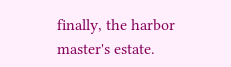finally, the harbor master's estate.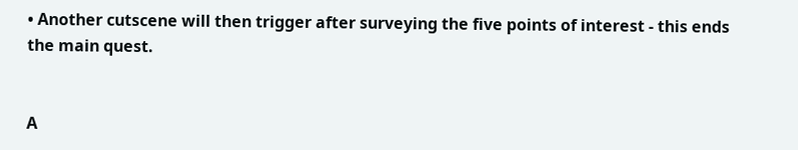• Another cutscene will then trigger after surveying the five points of interest - this ends the main quest.


A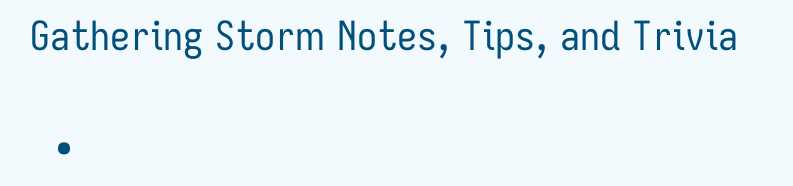Gathering Storm Notes, Tips, and Trivia

  •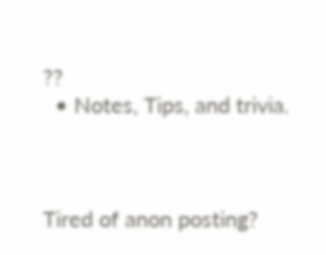??
  • Notes, Tips, and trivia.



Tired of anon posting?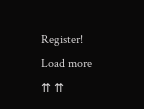Register!
Load more
⇈ ⇈